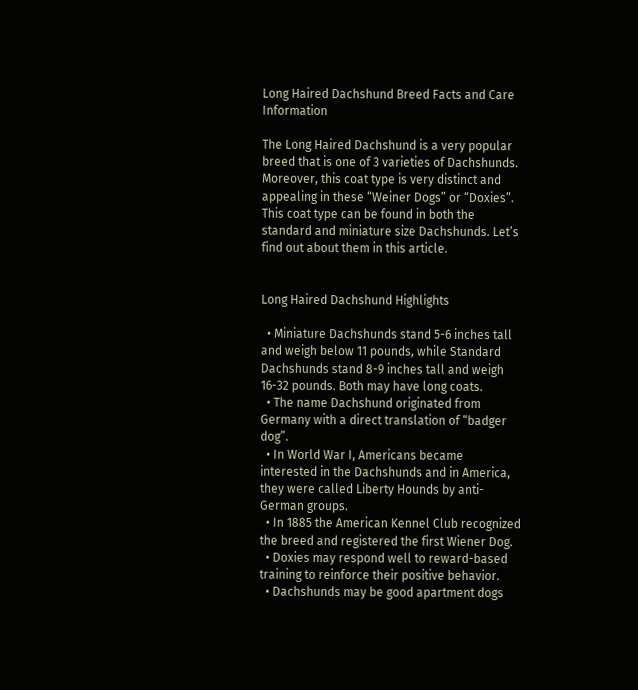Long Haired Dachshund Breed Facts and Care Information

The Long Haired Dachshund is a very popular breed that is one of 3 varieties of Dachshunds. Moreover, this coat type is very distinct and appealing in these “Weiner Dogs” or “Doxies”. This coat type can be found in both the standard and miniature size Dachshunds. Let’s find out about them in this article.


Long Haired Dachshund Highlights

  • Miniature Dachshunds stand 5-6 inches tall and weigh below 11 pounds, while Standard Dachshunds stand 8-9 inches tall and weigh 16-32 pounds. Both may have long coats.
  • The name Dachshund originated from Germany with a direct translation of “badger dog”.
  • In World War I, Americans became interested in the Dachshunds and in America, they were called Liberty Hounds by anti-German groups.
  • In 1885 the American Kennel Club recognized the breed and registered the first Wiener Dog.
  • Doxies may respond well to reward-based training to reinforce their positive behavior.
  • Dachshunds may be good apartment dogs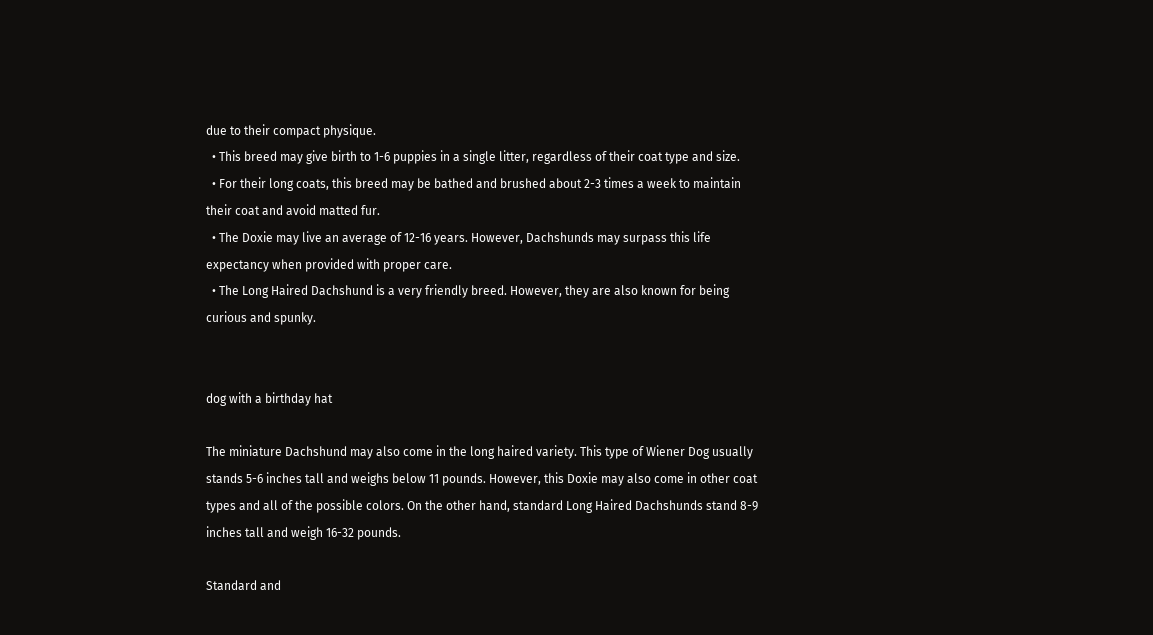due to their compact physique.
  • This breed may give birth to 1-6 puppies in a single litter, regardless of their coat type and size.
  • For their long coats, this breed may be bathed and brushed about 2-3 times a week to maintain their coat and avoid matted fur.
  • The Doxie may live an average of 12-16 years. However, Dachshunds may surpass this life expectancy when provided with proper care.
  • The Long Haired Dachshund is a very friendly breed. However, they are also known for being curious and spunky.


dog with a birthday hat

The miniature Dachshund may also come in the long haired variety. This type of Wiener Dog usually stands 5-6 inches tall and weighs below 11 pounds. However, this Doxie may also come in other coat types and all of the possible colors. On the other hand, standard Long Haired Dachshunds stand 8-9 inches tall and weigh 16-32 pounds.

Standard and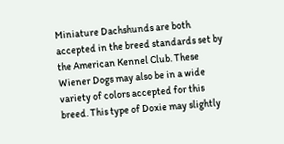Miniature Dachshunds are both accepted in the breed standards set by the American Kennel Club. These Wiener Dogs may also be in a wide variety of colors accepted for this breed. This type of Doxie may slightly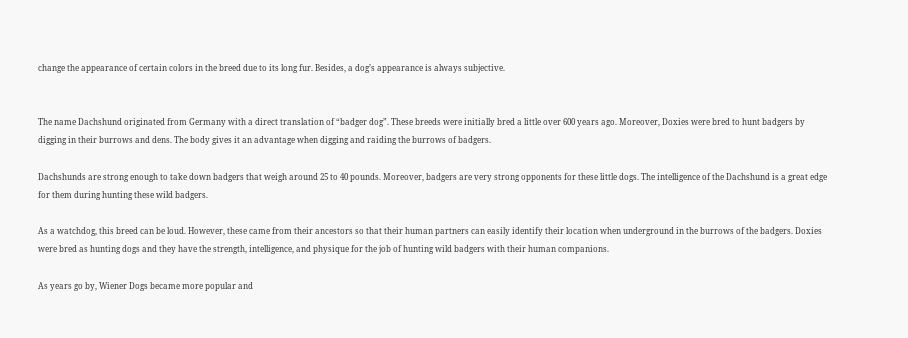change the appearance of certain colors in the breed due to its long fur. Besides, a dog’s appearance is always subjective.


The name Dachshund originated from Germany with a direct translation of “badger dog”. These breeds were initially bred a little over 600 years ago. Moreover, Doxies were bred to hunt badgers by digging in their burrows and dens. The body gives it an advantage when digging and raiding the burrows of badgers.

Dachshunds are strong enough to take down badgers that weigh around 25 to 40 pounds. Moreover, badgers are very strong opponents for these little dogs. The intelligence of the Dachshund is a great edge for them during hunting these wild badgers.

As a watchdog, this breed can be loud. However, these came from their ancestors so that their human partners can easily identify their location when underground in the burrows of the badgers. Doxies were bred as hunting dogs and they have the strength, intelligence, and physique for the job of hunting wild badgers with their human companions.

As years go by, Wiener Dogs became more popular and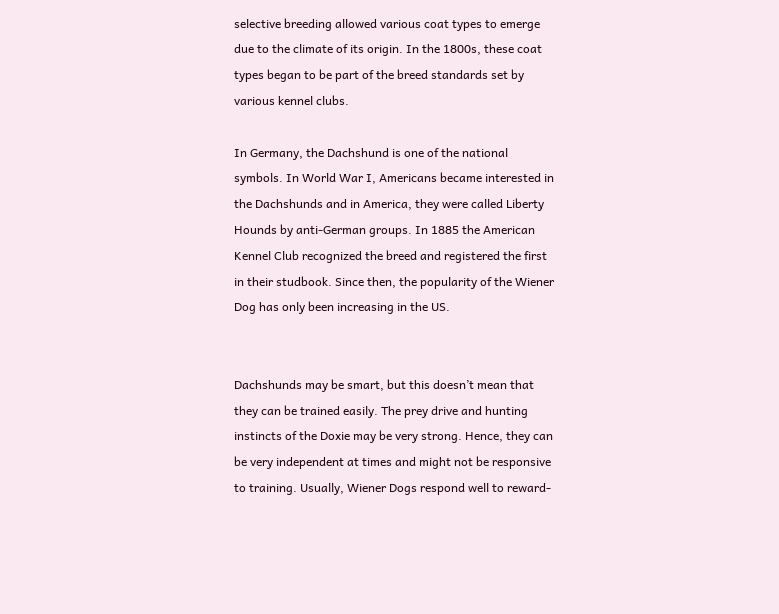selective breeding allowed various coat types to emerge due to the climate of its origin. In the 1800s, these coat types began to be part of the breed standards set by various kennel clubs.

In Germany, the Dachshund is one of the national symbols. In World War I, Americans became interested in the Dachshunds and in America, they were called Liberty Hounds by anti-German groups. In 1885 the American Kennel Club recognized the breed and registered the first in their studbook. Since then, the popularity of the Wiener Dog has only been increasing in the US.


Dachshunds may be smart, but this doesn’t mean that they can be trained easily. The prey drive and hunting instincts of the Doxie may be very strong. Hence, they can be very independent at times and might not be responsive to training. Usually, Wiener Dogs respond well to reward-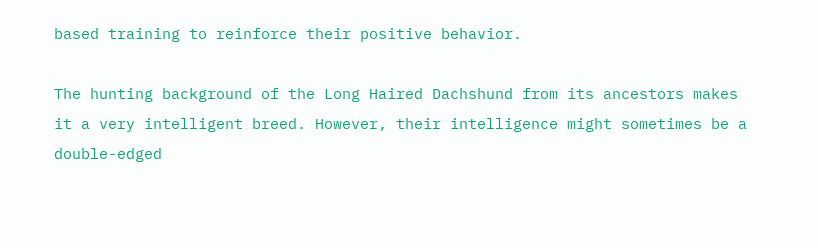based training to reinforce their positive behavior.

The hunting background of the Long Haired Dachshund from its ancestors makes it a very intelligent breed. However, their intelligence might sometimes be a double-edged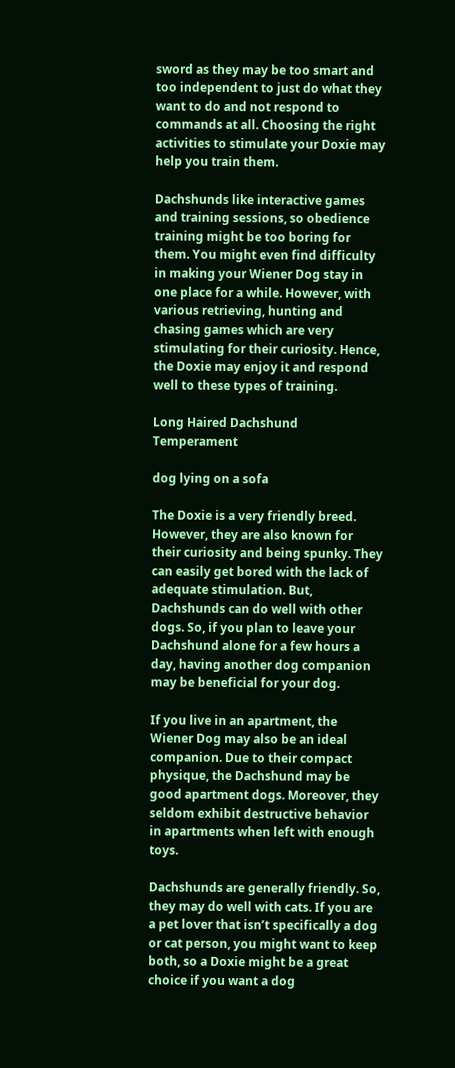sword as they may be too smart and too independent to just do what they want to do and not respond to commands at all. Choosing the right activities to stimulate your Doxie may help you train them.

Dachshunds like interactive games and training sessions, so obedience training might be too boring for them. You might even find difficulty in making your Wiener Dog stay in one place for a while. However, with various retrieving, hunting and chasing games which are very stimulating for their curiosity. Hence, the Doxie may enjoy it and respond well to these types of training.

Long Haired Dachshund Temperament

dog lying on a sofa

The Doxie is a very friendly breed. However, they are also known for their curiosity and being spunky. They can easily get bored with the lack of adequate stimulation. But, Dachshunds can do well with other dogs. So, if you plan to leave your Dachshund alone for a few hours a day, having another dog companion may be beneficial for your dog.

If you live in an apartment, the Wiener Dog may also be an ideal companion. Due to their compact physique, the Dachshund may be good apartment dogs. Moreover, they seldom exhibit destructive behavior in apartments when left with enough toys.

Dachshunds are generally friendly. So, they may do well with cats. If you are a pet lover that isn’t specifically a dog or cat person, you might want to keep both, so a Doxie might be a great choice if you want a dog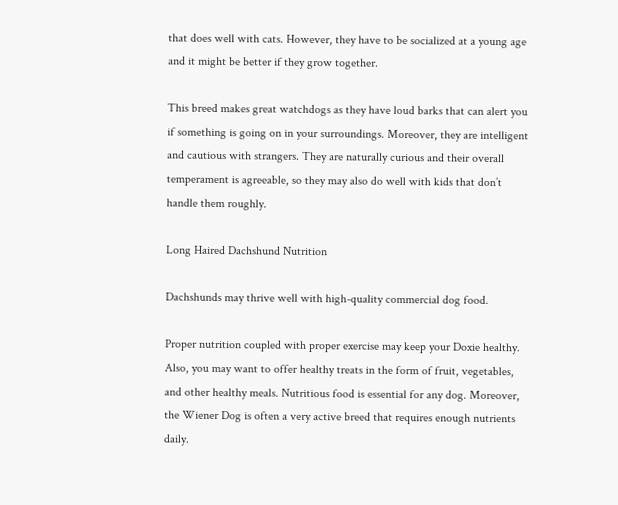that does well with cats. However, they have to be socialized at a young age and it might be better if they grow together.

This breed makes great watchdogs as they have loud barks that can alert you if something is going on in your surroundings. Moreover, they are intelligent and cautious with strangers. They are naturally curious and their overall temperament is agreeable, so they may also do well with kids that don’t handle them roughly.

Long Haired Dachshund Nutrition

Dachshunds may thrive well with high-quality commercial dog food.

Proper nutrition coupled with proper exercise may keep your Doxie healthy. Also, you may want to offer healthy treats in the form of fruit, vegetables, and other healthy meals. Nutritious food is essential for any dog. Moreover, the Wiener Dog is often a very active breed that requires enough nutrients daily.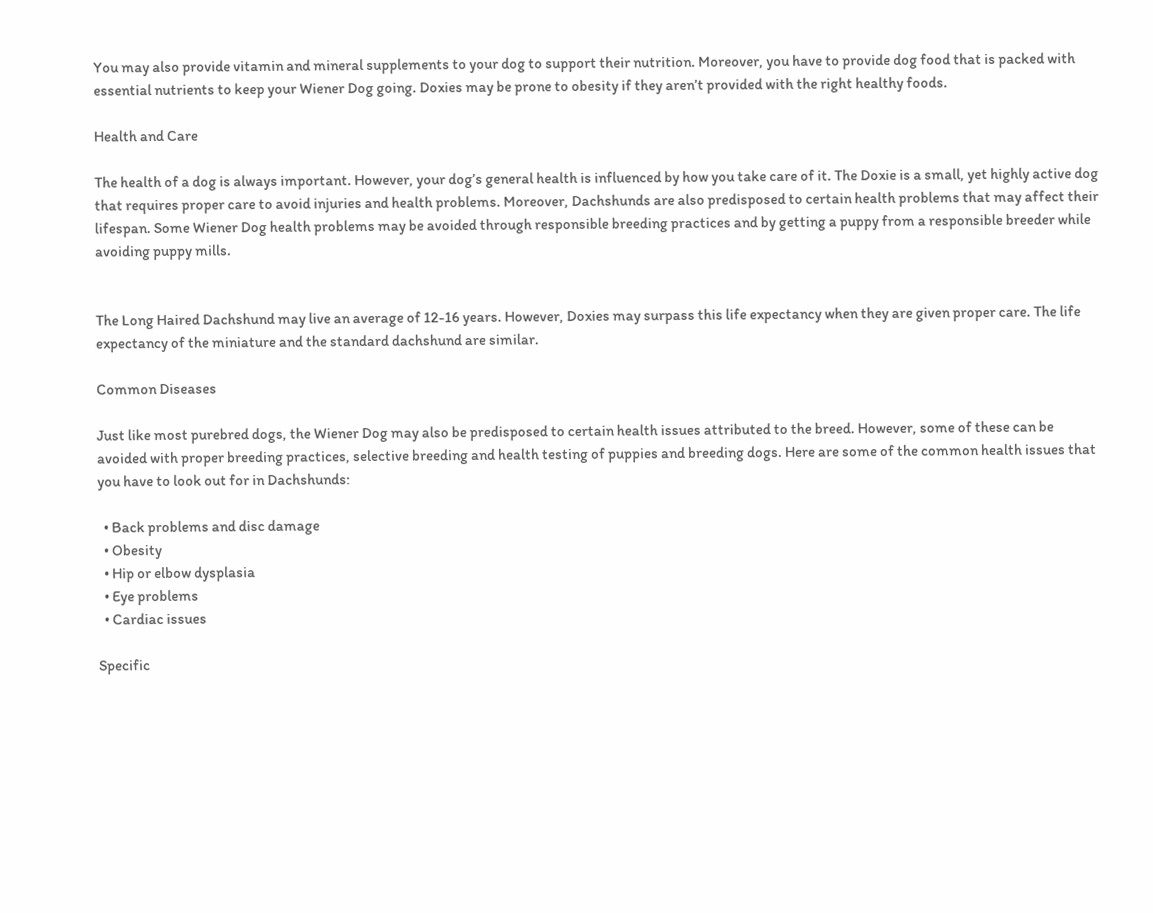You may also provide vitamin and mineral supplements to your dog to support their nutrition. Moreover, you have to provide dog food that is packed with essential nutrients to keep your Wiener Dog going. Doxies may be prone to obesity if they aren’t provided with the right healthy foods.

Health and Care

The health of a dog is always important. However, your dog’s general health is influenced by how you take care of it. The Doxie is a small, yet highly active dog that requires proper care to avoid injuries and health problems. Moreover, Dachshunds are also predisposed to certain health problems that may affect their lifespan. Some Wiener Dog health problems may be avoided through responsible breeding practices and by getting a puppy from a responsible breeder while avoiding puppy mills.


The Long Haired Dachshund may live an average of 12-16 years. However, Doxies may surpass this life expectancy when they are given proper care. The life expectancy of the miniature and the standard dachshund are similar.

Common Diseases

Just like most purebred dogs, the Wiener Dog may also be predisposed to certain health issues attributed to the breed. However, some of these can be avoided with proper breeding practices, selective breeding and health testing of puppies and breeding dogs. Here are some of the common health issues that you have to look out for in Dachshunds:

  • Back problems and disc damage
  • Obesity
  • Hip or elbow dysplasia
  • Eye problems
  • Cardiac issues

Specific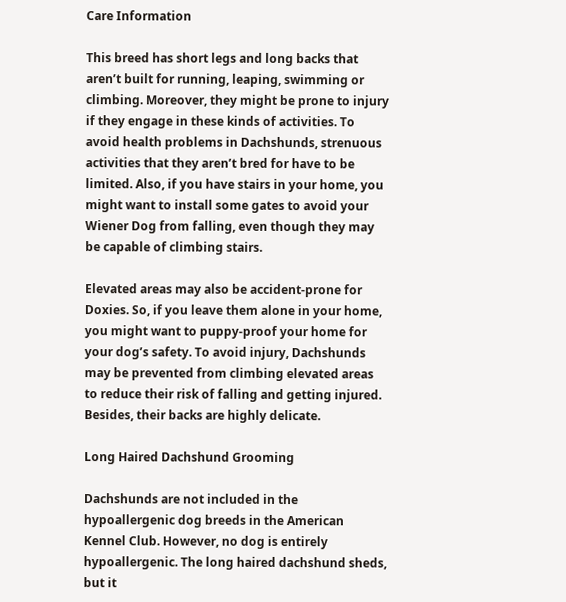Care Information

This breed has short legs and long backs that aren’t built for running, leaping, swimming or climbing. Moreover, they might be prone to injury if they engage in these kinds of activities. To avoid health problems in Dachshunds, strenuous activities that they aren’t bred for have to be limited. Also, if you have stairs in your home, you might want to install some gates to avoid your Wiener Dog from falling, even though they may be capable of climbing stairs.

Elevated areas may also be accident-prone for Doxies. So, if you leave them alone in your home, you might want to puppy-proof your home for your dog’s safety. To avoid injury, Dachshunds may be prevented from climbing elevated areas to reduce their risk of falling and getting injured. Besides, their backs are highly delicate.

Long Haired Dachshund Grooming

Dachshunds are not included in the hypoallergenic dog breeds in the American Kennel Club. However, no dog is entirely hypoallergenic. The long haired dachshund sheds, but it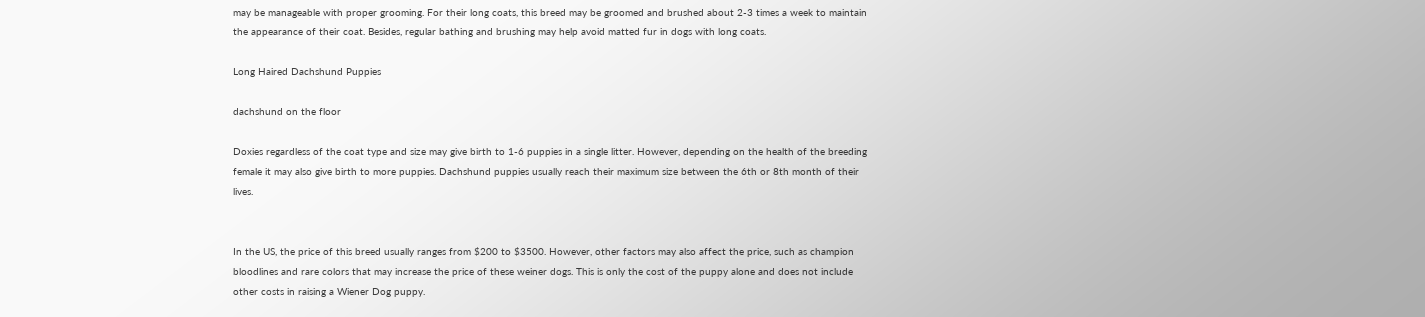may be manageable with proper grooming. For their long coats, this breed may be groomed and brushed about 2-3 times a week to maintain the appearance of their coat. Besides, regular bathing and brushing may help avoid matted fur in dogs with long coats.

Long Haired Dachshund Puppies

dachshund on the floor

Doxies regardless of the coat type and size may give birth to 1-6 puppies in a single litter. However, depending on the health of the breeding female it may also give birth to more puppies. Dachshund puppies usually reach their maximum size between the 6th or 8th month of their lives.


In the US, the price of this breed usually ranges from $200 to $3500. However, other factors may also affect the price, such as champion bloodlines and rare colors that may increase the price of these weiner dogs. This is only the cost of the puppy alone and does not include other costs in raising a Wiener Dog puppy.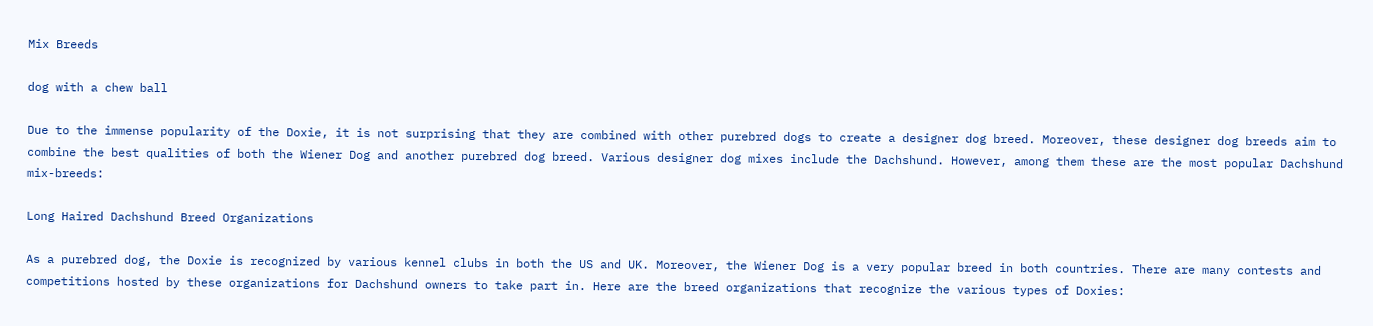Mix Breeds

dog with a chew ball

Due to the immense popularity of the Doxie, it is not surprising that they are combined with other purebred dogs to create a designer dog breed. Moreover, these designer dog breeds aim to combine the best qualities of both the Wiener Dog and another purebred dog breed. Various designer dog mixes include the Dachshund. However, among them these are the most popular Dachshund mix-breeds:

Long Haired Dachshund Breed Organizations

As a purebred dog, the Doxie is recognized by various kennel clubs in both the US and UK. Moreover, the Wiener Dog is a very popular breed in both countries. There are many contests and competitions hosted by these organizations for Dachshund owners to take part in. Here are the breed organizations that recognize the various types of Doxies: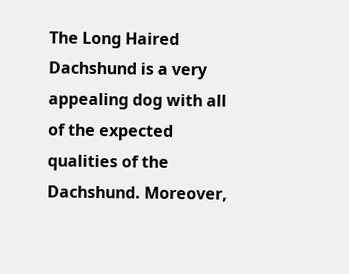The Long Haired Dachshund is a very appealing dog with all of the expected qualities of the Dachshund. Moreover,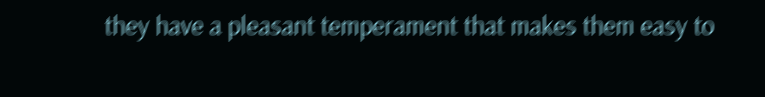they have a pleasant temperament that makes them easy to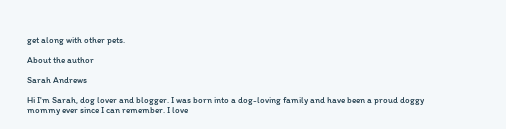get along with other pets.

About the author

Sarah Andrews

Hi I'm Sarah, dog lover and blogger. I was born into a dog-loving family and have been a proud doggy mommy ever since I can remember. I love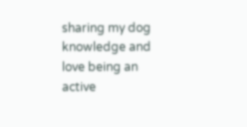sharing my dog knowledge and love being an active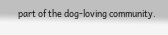part of the dog-loving community.